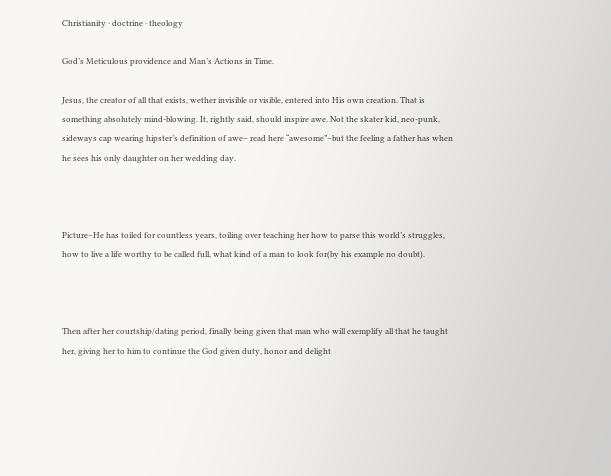Christianity · doctrine · theology

God’s Meticulous providence and Man’s Actions in Time.

Jesus, the creator of all that exists, wether invisible or visible, entered into His own creation. That is something absolutely mind-blowing. It, rightly said, should inspire awe. Not the skater kid, neo-punk, sideways cap wearing hipster’s definition of awe– read here “awesome”–but the feeling a father has when he sees his only daughter on her wedding day.



Picture–He has toiled for countless years, toiling over teaching her how to parse this world’s struggles, how to live a life worthy to be called full, what kind of a man to look for(by his example no doubt).



Then after her courtship/dating period, finally being given that man who will exemplify all that he taught her, giving her to him to continue the God given duty, honor and delight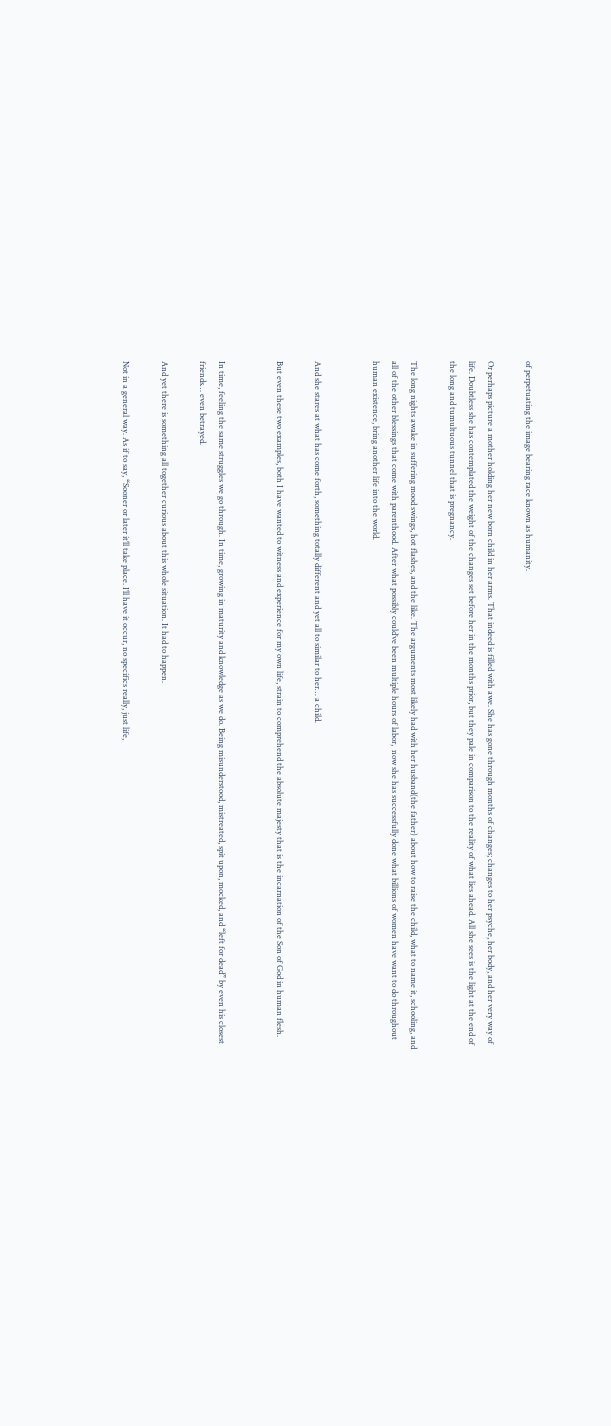of perpetuating the image bearing race known as humanity.

Or perhaps picture a mother holding her new born child in her arms. That indeed is filled with awe. She has gone through months of changes; changes to her psyche, her body, and her very way of life. Doubtless she has contemplated the weight of the changes set before her in the months prior, but they pale in comparison to the reality of what lies ahead. All she sees is the light at the end of the long and tumultuous tunnel that is pregnancy.

The long nights awake in suffering mood swings, hot flashes, and the like. The arguments most likely had with her husband(the father) about how to raise the child, what to name it, schooling, and all of the other blessings that come with parenthood. After what possibly could’ve been multiple hours of labor,  now she has successfully done what billions of women have want to do throughout human existence, bring another life into the world.


And she stares at what has come forth, something totally different and yet all to similar to her… a child.

But even these two examples, both I have wanted to witness and experience for my own life, strain to comprehend the absolute majesty that is the incarnation of the Son of God in human flesh.


In time, feeling the same struggles we go through. In time, growing in maturity and knowledge as we do. Being misunderstood, mistreated, spit upon, mocked, and “left for dead” by even his closest friends… even betrayed.

And yet there is something all together curious about this whole situation. It had to happen.

Not in a general way. As if to say, “Sooner or later it’ll take place. I’ll have it occur, no specifics really, just life,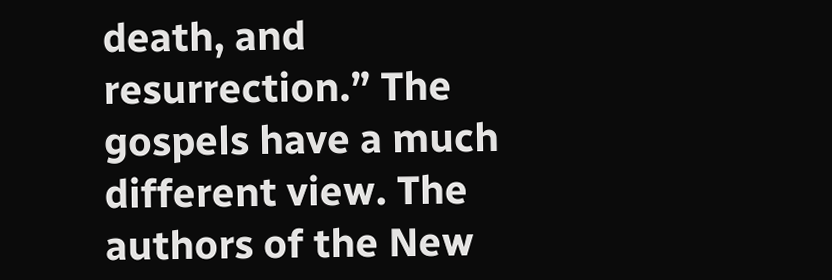death, and resurrection.” The gospels have a much different view. The authors of the New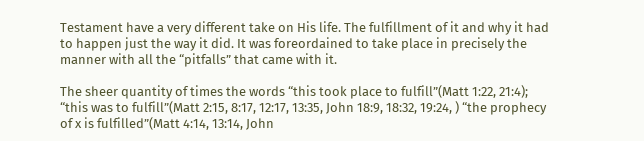Testament have a very different take on His life. The fulfillment of it and why it had to happen just the way it did. It was foreordained to take place in precisely the manner with all the “pitfalls” that came with it.

The sheer quantity of times the words “this took place to fulfill”(Matt 1:22, 21:4); “this was to fulfill”(Matt 2:15, 8:17, 12:17, 13:35, John 18:9, 18:32, 19:24, ) “the prophecy of x is fulfilled”(Matt 4:14, 13:14, John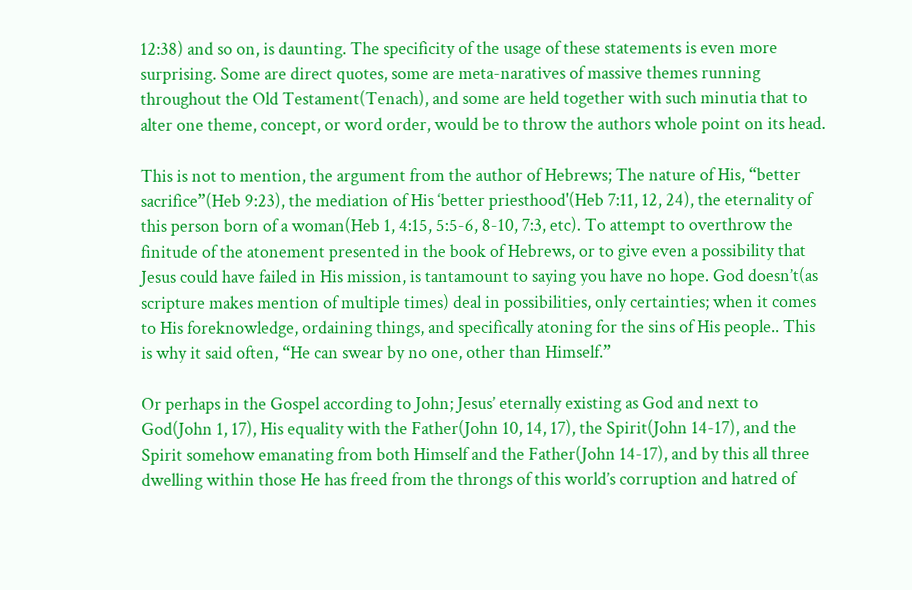12:38) and so on, is daunting. The specificity of the usage of these statements is even more surprising. Some are direct quotes, some are meta-naratives of massive themes running throughout the Old Testament(Tenach), and some are held together with such minutia that to alter one theme, concept, or word order, would be to throw the authors whole point on its head.

This is not to mention, the argument from the author of Hebrews; The nature of His, “better sacrifice”(Heb 9:23), the mediation of His ‘better priesthood'(Heb 7:11, 12, 24), the eternality of this person born of a woman(Heb 1, 4:15, 5:5-6, 8-10, 7:3, etc). To attempt to overthrow the finitude of the atonement presented in the book of Hebrews, or to give even a possibility that Jesus could have failed in His mission, is tantamount to saying you have no hope. God doesn’t(as scripture makes mention of multiple times) deal in possibilities, only certainties; when it comes to His foreknowledge, ordaining things, and specifically atoning for the sins of His people.. This is why it said often, “He can swear by no one, other than Himself.”

Or perhaps in the Gospel according to John; Jesus’ eternally existing as God and next to God(John 1, 17), His equality with the Father(John 10, 14, 17), the Spirit(John 14-17), and the Spirit somehow emanating from both Himself and the Father(John 14-17), and by this all three dwelling within those He has freed from the throngs of this world’s corruption and hatred of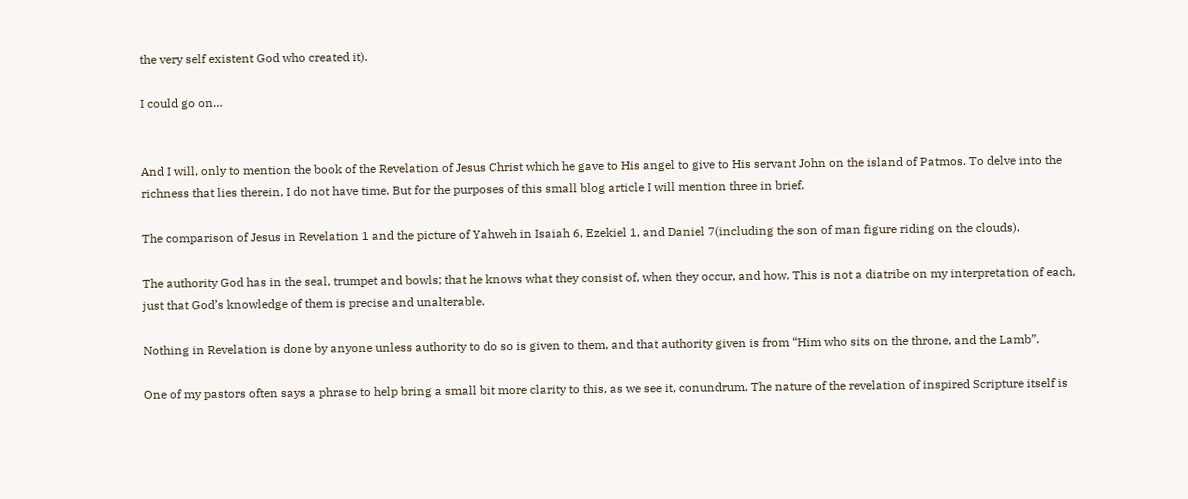the very self existent God who created it).

I could go on…


And I will, only to mention the book of the Revelation of Jesus Christ which he gave to His angel to give to His servant John on the island of Patmos. To delve into the richness that lies therein, I do not have time. But for the purposes of this small blog article I will mention three in brief.

The comparison of Jesus in Revelation 1 and the picture of Yahweh in Isaiah 6, Ezekiel 1, and Daniel 7(including the son of man figure riding on the clouds).

The authority God has in the seal, trumpet and bowls; that he knows what they consist of, when they occur, and how. This is not a diatribe on my interpretation of each, just that God’s knowledge of them is precise and unalterable.

Nothing in Revelation is done by anyone unless authority to do so is given to them, and that authority given is from “Him who sits on the throne, and the Lamb”.

One of my pastors often says a phrase to help bring a small bit more clarity to this, as we see it, conundrum. The nature of the revelation of inspired Scripture itself is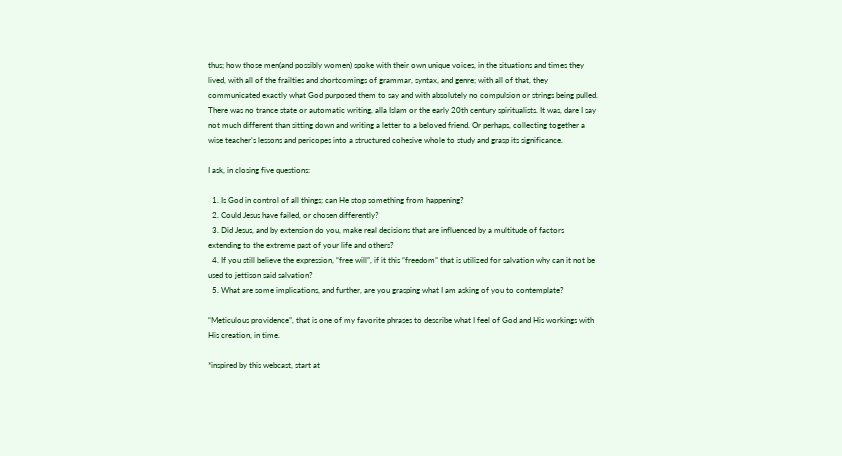thus; how those men(and possibly women) spoke with their own unique voices, in the situations and times they lived, with all of the frailties and shortcomings of grammar, syntax, and genre; with all of that, they communicated exactly what God purposed them to say and with absolutely no compulsion or strings being pulled. There was no trance state or automatic writing, alla Islam or the early 20th century spiritualists. It was, dare I say not much different than sitting down and writing a letter to a beloved friend. Or perhaps, collecting together a wise teacher’s lessons and pericopes into a structured cohesive whole to study and grasp its significance.

I ask, in closing five questions:

  1. Is God in control of all things; can He stop something from happening?
  2. Could Jesus have failed, or chosen differently?
  3. Did Jesus, and by extension do you, make real decisions that are influenced by a multitude of factors extending to the extreme past of your life and others?
  4. If you still believe the expression, “free will”, if it this “freedom” that is utilized for salvation why can it not be used to jettison said salvation?
  5. What are some implications, and further, are you grasping what I am asking of you to contemplate?

“Meticulous providence”, that is one of my favorite phrases to describe what I feel of God and His workings with His creation, in time.

*inspired by this webcast, start at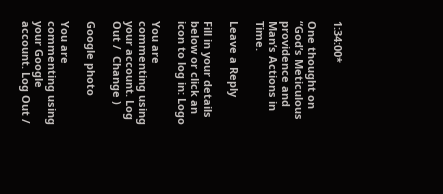1:34:00*

One thought on “God’s Meticulous providence and Man’s Actions in Time.

Leave a Reply

Fill in your details below or click an icon to log in: Logo

You are commenting using your account. Log Out /  Change )

Google photo

You are commenting using your Google account. Log Out /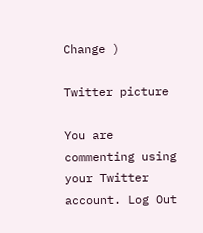Change )

Twitter picture

You are commenting using your Twitter account. Log Out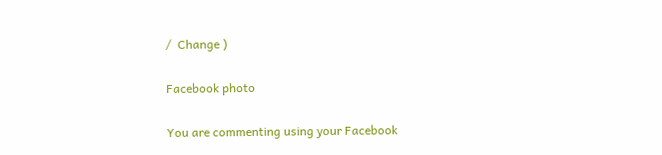/  Change )

Facebook photo

You are commenting using your Facebook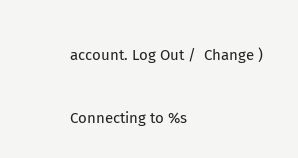account. Log Out /  Change )

Connecting to %s